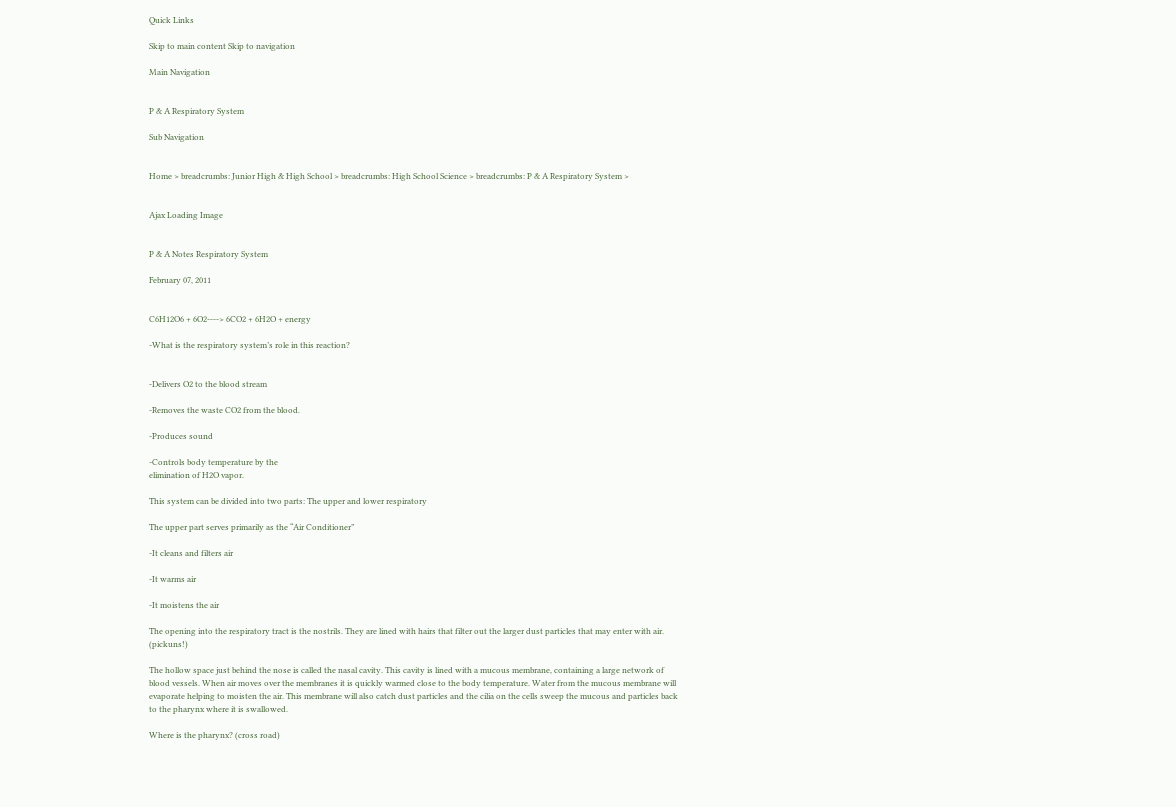Quick Links

Skip to main content Skip to navigation

Main Navigation


P & A Respiratory System

Sub Navigation


Home > breadcrumbs: Junior High & High School > breadcrumbs: High School Science > breadcrumbs: P & A Respiratory System >


Ajax Loading Image


P & A Notes Respiratory System

February 07, 2011


C6H12O6 + 6O2----> 6CO2 + 6H2O + energy

-What is the respiratory system’s role in this reaction?


-Delivers O2 to the blood stream

-Removes the waste CO2 from the blood.

-Produces sound

-Controls body temperature by the
elimination of H2O vapor.

This system can be divided into two parts: The upper and lower respiratory

The upper part serves primarily as the “Air Conditioner”

-It cleans and filters air

-It warms air

-It moistens the air

The opening into the respiratory tract is the nostrils. They are lined with hairs that filter out the larger dust particles that may enter with air. (pickuns!)

The hollow space just behind the nose is called the nasal cavity. This cavity is lined with a mucous membrane, containing a large network of blood vessels. When air moves over the membranes it is quickly warmed close to the body temperature. Water from the mucous membrane will evaporate helping to moisten the air. This membrane will also catch dust particles and the cilia on the cells sweep the mucous and particles back to the pharynx where it is swallowed.

Where is the pharynx? (cross road)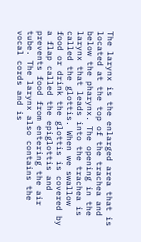The larynx is the enlarged area that is located at the top of the trachea and below the pharynx. The opening in the larynx that leads into the trachea is called the glottis. When we swallow food or drink the glottis is covered by a flap called the epiglottis and prevents food from entering the air tube. The larynx also contains the vocal cords and is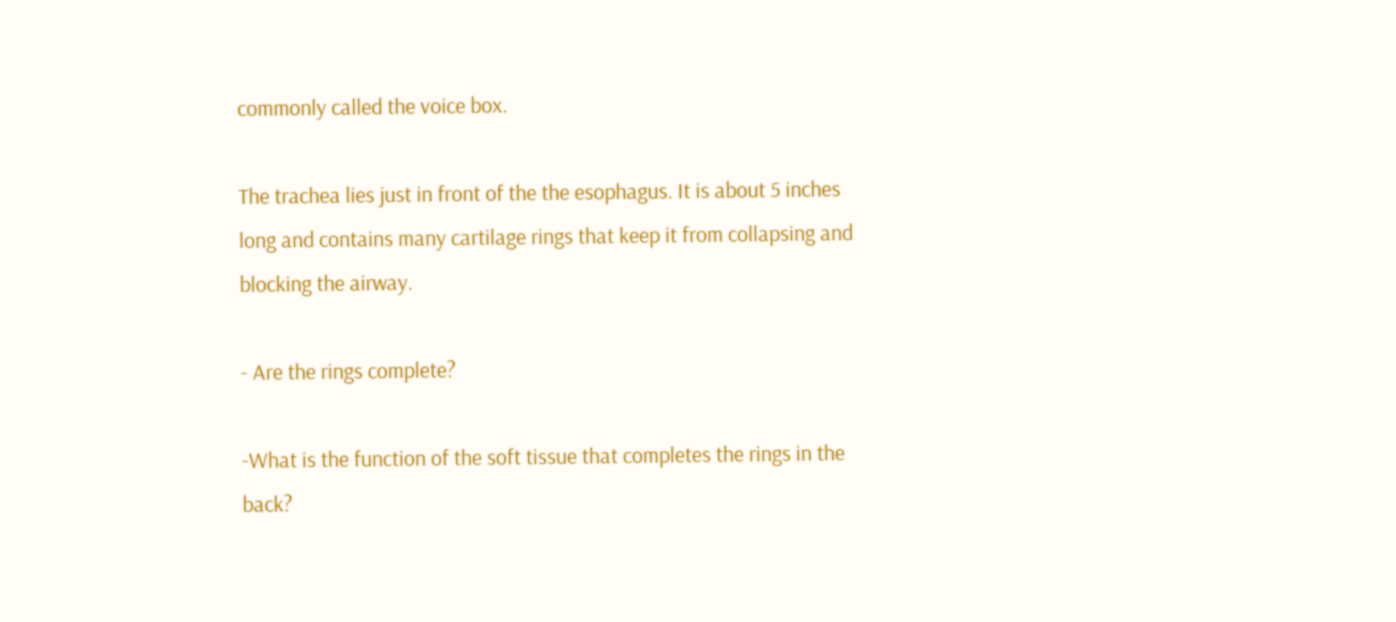commonly called the voice box.

The trachea lies just in front of the the esophagus. It is about 5 inches long and contains many cartilage rings that keep it from collapsing and blocking the airway.

- Are the rings complete?

-What is the function of the soft tissue that completes the rings in the back?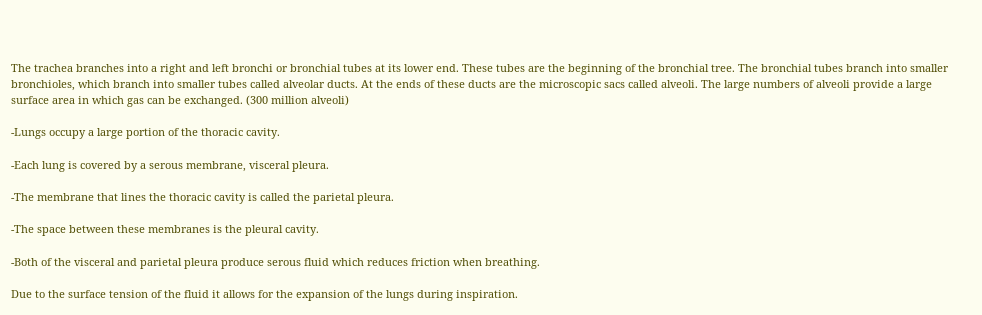The trachea branches into a right and left bronchi or bronchial tubes at its lower end. These tubes are the beginning of the bronchial tree. The bronchial tubes branch into smaller bronchioles, which branch into smaller tubes called alveolar ducts. At the ends of these ducts are the microscopic sacs called alveoli. The large numbers of alveoli provide a large surface area in which gas can be exchanged. (300 million alveoli)

-Lungs occupy a large portion of the thoracic cavity.

-Each lung is covered by a serous membrane, visceral pleura.

-The membrane that lines the thoracic cavity is called the parietal pleura.

-The space between these membranes is the pleural cavity.

-Both of the visceral and parietal pleura produce serous fluid which reduces friction when breathing.

Due to the surface tension of the fluid it allows for the expansion of the lungs during inspiration.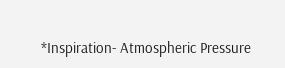*Inspiration- Atmospheric Pressure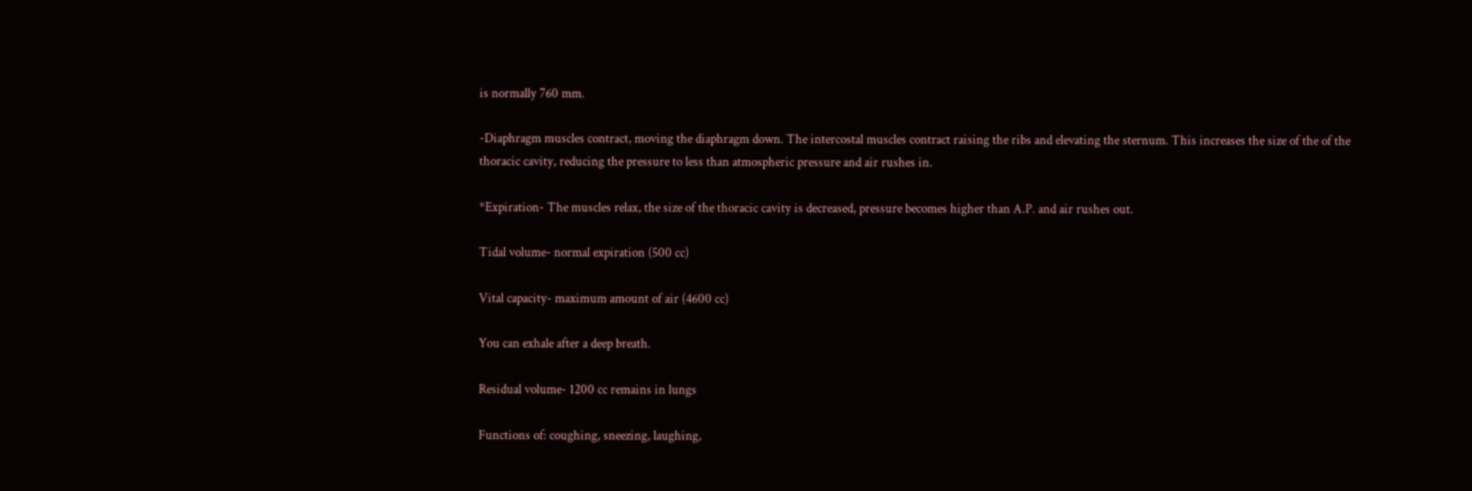is normally 760 mm.

-Diaphragm muscles contract, moving the diaphragm down. The intercostal muscles contract raising the ribs and elevating the sternum. This increases the size of the of the thoracic cavity, reducing the pressure to less than atmospheric pressure and air rushes in.

*Expiration- The muscles relax, the size of the thoracic cavity is decreased, pressure becomes higher than A.P. and air rushes out.

Tidal volume- normal expiration (500 cc)

Vital capacity- maximum amount of air (4600 cc)

You can exhale after a deep breath.

Residual volume- 1200 cc remains in lungs

Functions of: coughing, sneezing, laughing,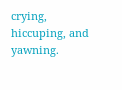crying, hiccuping, and yawning.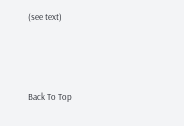(see text)



Back To Top